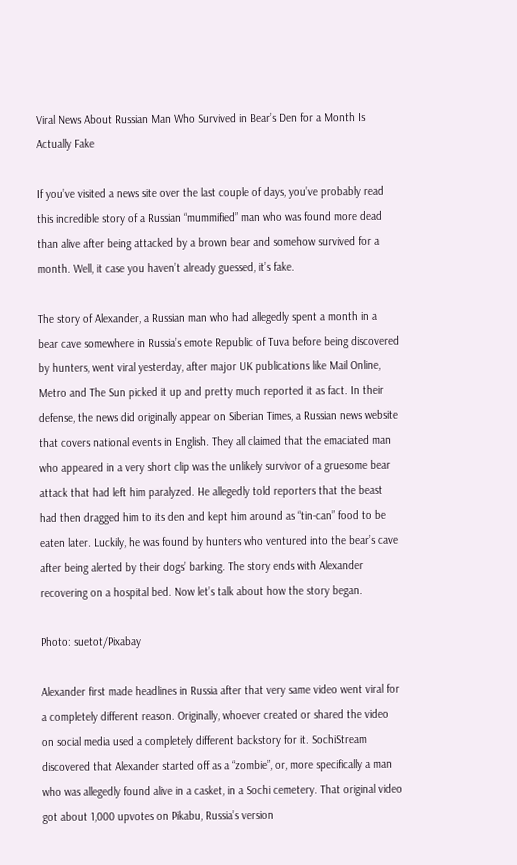Viral News About Russian Man Who Survived in Bear’s Den for a Month Is Actually Fake

If you’ve visited a news site over the last couple of days, you’ve probably read this incredible story of a Russian “mummified” man who was found more dead than alive after being attacked by a brown bear and somehow survived for a month. Well, it case you haven’t already guessed, it’s fake.

The story of Alexander, a Russian man who had allegedly spent a month in a bear cave somewhere in Russia’s emote Republic of Tuva before being discovered by hunters, went viral yesterday, after major UK publications like Mail Online, Metro and The Sun picked it up and pretty much reported it as fact. In their defense, the news did originally appear on Siberian Times, a Russian news website that covers national events in English. They all claimed that the emaciated man who appeared in a very short clip was the unlikely survivor of a gruesome bear attack that had left him paralyzed. He allegedly told reporters that the beast had then dragged him to its den and kept him around as “tin-can” food to be eaten later. Luckily, he was found by hunters who ventured into the bear’s cave after being alerted by their dogs’ barking. The story ends with Alexander recovering on a hospital bed. Now let’s talk about how the story began.

Photo: suetot/Pixabay

Alexander first made headlines in Russia after that very same video went viral for a completely different reason. Originally, whoever created or shared the video on social media used a completely different backstory for it. SochiStream discovered that Alexander started off as a “zombie”, or, more specifically a man who was allegedly found alive in a casket, in a Sochi cemetery. That original video got about 1,000 upvotes on Pikabu, Russia’s version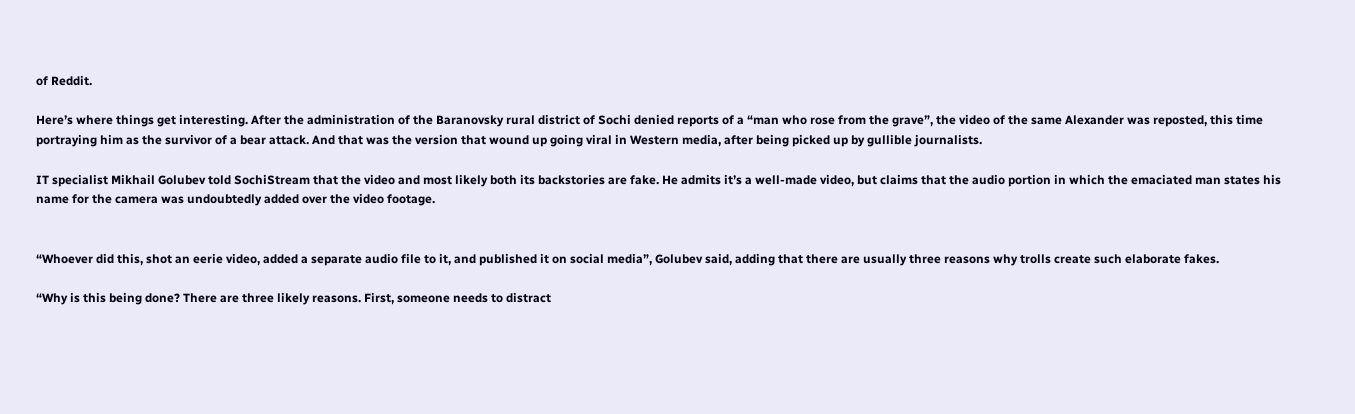of Reddit.

Here’s where things get interesting. After the administration of the Baranovsky rural district of Sochi denied reports of a “man who rose from the grave”, the video of the same Alexander was reposted, this time portraying him as the survivor of a bear attack. And that was the version that wound up going viral in Western media, after being picked up by gullible journalists.

IT specialist Mikhail Golubev told SochiStream that the video and most likely both its backstories are fake. He admits it’s a well-made video, but claims that the audio portion in which the emaciated man states his name for the camera was undoubtedly added over the video footage.


“Whoever did this, shot an eerie video, added a separate audio file to it, and published it on social media”, Golubev said, adding that there are usually three reasons why trolls create such elaborate fakes.

“Why is this being done? There are three likely reasons. First, someone needs to distract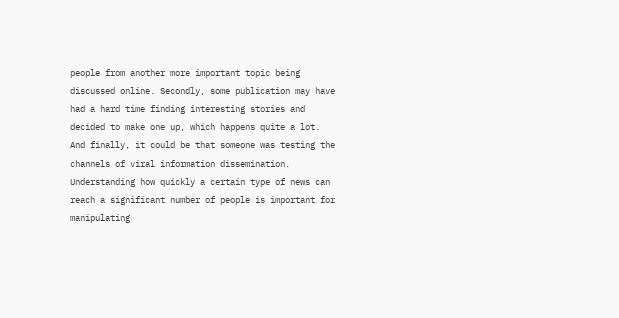people from another more important topic being discussed online. Secondly, some publication may have had a hard time finding interesting stories and decided to make one up, which happens quite a lot.  And finally, it could be that someone was testing the channels of viral information dissemination. Understanding how quickly a certain type of news can reach a significant number of people is important for manipulating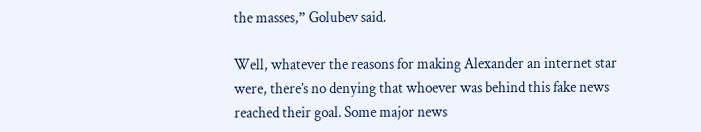the masses,” Golubev said.

Well, whatever the reasons for making Alexander an internet star were, there’s no denying that whoever was behind this fake news reached their goal. Some major news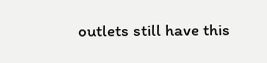outlets still have this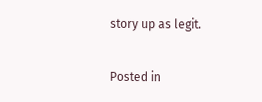story up as legit.

Posted in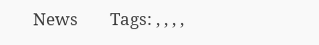News        Tags: , , , ,